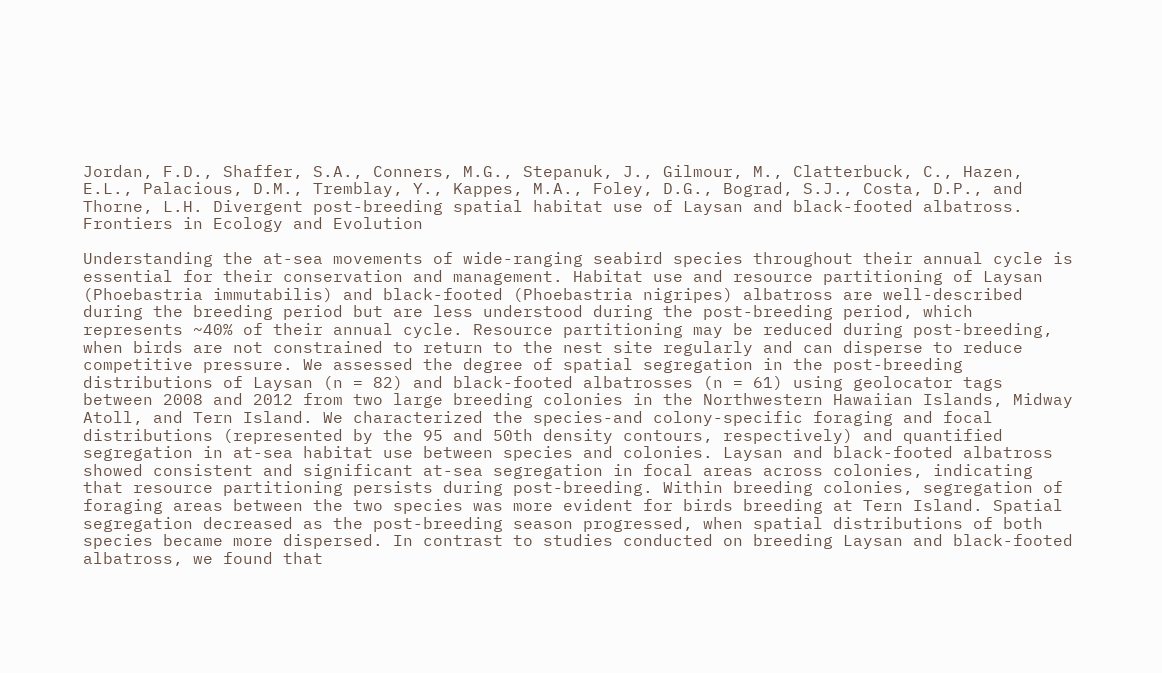Jordan, F.D., Shaffer, S.A., Conners, M.G., Stepanuk, J., Gilmour, M., Clatterbuck, C., Hazen, E.L., Palacious, D.M., Tremblay, Y., Kappes, M.A., Foley, D.G., Bograd, S.J., Costa, D.P., and Thorne, L.H. Divergent post-breeding spatial habitat use of Laysan and black-footed albatross. Frontiers in Ecology and Evolution

Understanding the at-sea movements of wide-ranging seabird species throughout their annual cycle is essential for their conservation and management. Habitat use and resource partitioning of Laysan (Phoebastria immutabilis) and black-footed (Phoebastria nigripes) albatross are well-described during the breeding period but are less understood during the post-breeding period, which represents ~40% of their annual cycle. Resource partitioning may be reduced during post-breeding, when birds are not constrained to return to the nest site regularly and can disperse to reduce competitive pressure. We assessed the degree of spatial segregation in the post-breeding distributions of Laysan (n = 82) and black-footed albatrosses (n = 61) using geolocator tags between 2008 and 2012 from two large breeding colonies in the Northwestern Hawaiian Islands, Midway Atoll, and Tern Island. We characterized the species-and colony-specific foraging and focal distributions (represented by the 95 and 50th density contours, respectively) and quantified segregation in at-sea habitat use between species and colonies. Laysan and black-footed albatross showed consistent and significant at-sea segregation in focal areas across colonies, indicating that resource partitioning persists during post-breeding. Within breeding colonies, segregation of foraging areas between the two species was more evident for birds breeding at Tern Island. Spatial segregation decreased as the post-breeding season progressed, when spatial distributions of both species became more dispersed. In contrast to studies conducted on breeding Laysan and black-footed albatross, we found that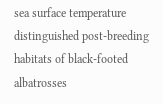sea surface temperature distinguished post-breeding habitats of black-footed albatrosses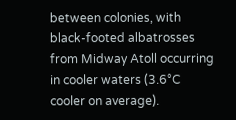between colonies, with black-footed albatrosses from Midway Atoll occurring in cooler waters (3.6°C cooler on average).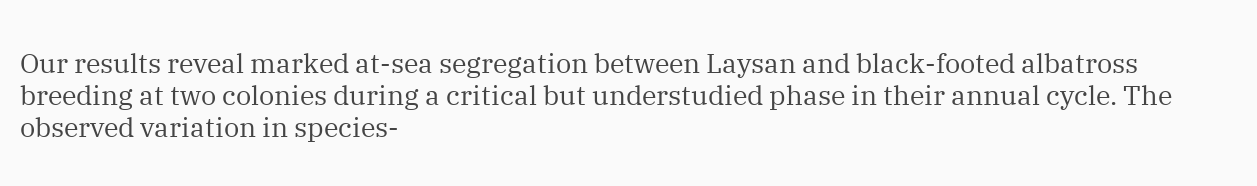Our results reveal marked at-sea segregation between Laysan and black-footed albatross breeding at two colonies during a critical but understudied phase in their annual cycle. The observed variation in species-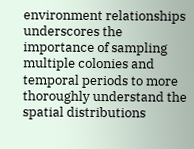environment relationships underscores the importance of sampling multiple colonies and temporal periods to more thoroughly understand the spatial distributions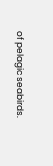of pelagic seabirds.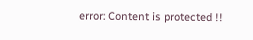error: Content is protected !!